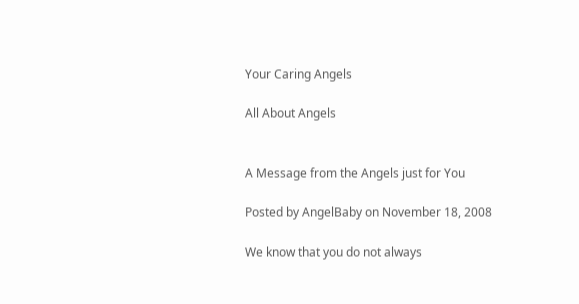Your Caring Angels

All About Angels


A Message from the Angels just for You

Posted by AngelBaby on November 18, 2008

We know that you do not always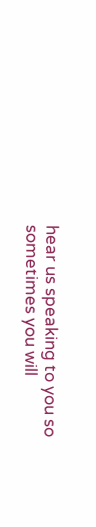hear us speaking to you so sometimes you will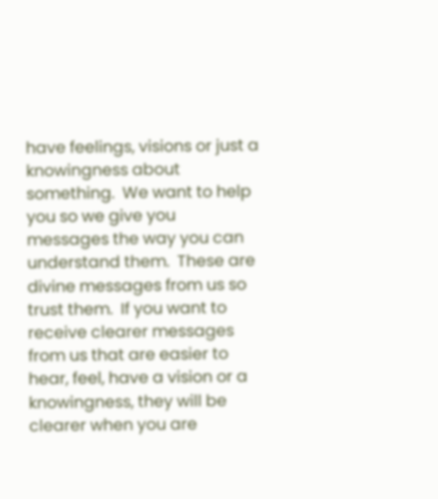have feelings, visions or just a knowingness about something.  We want to help you so we give you messages the way you can understand them.  These are divine messages from us so trust them.  If you want to receive clearer messages from us that are easier to hear, feel, have a vision or a knowingness, they will be clearer when you are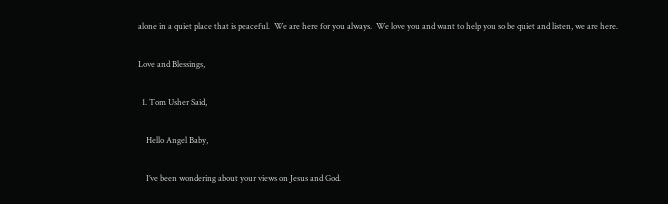alone in a quiet place that is peaceful.  We are here for you always.  We love you and want to help you so be quiet and listen, we are here.

Love and Blessings,

  1. Tom Usher Said,

    Hello Angel Baby,

    I’ve been wondering about your views on Jesus and God.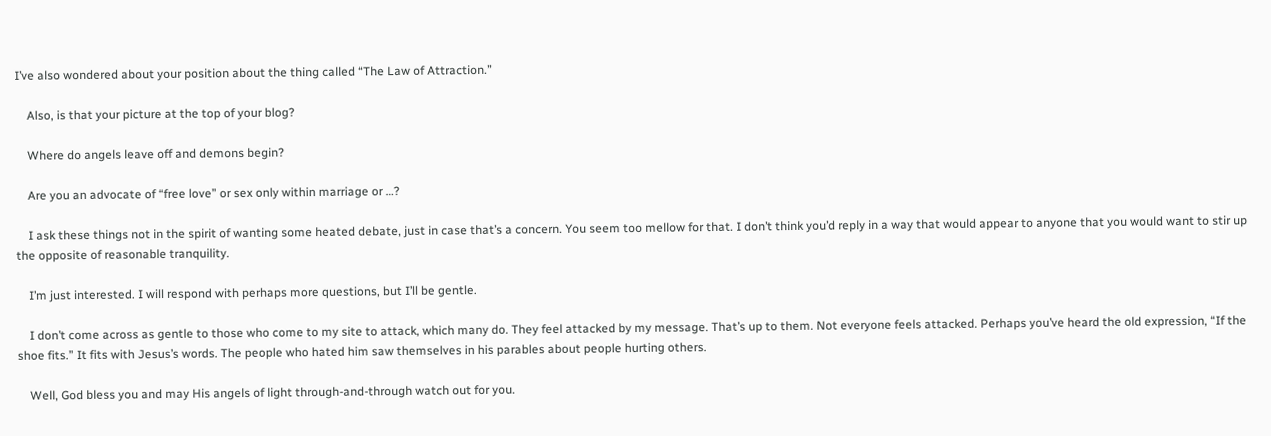I’ve also wondered about your position about the thing called “The Law of Attraction.”

    Also, is that your picture at the top of your blog?

    Where do angels leave off and demons begin?

    Are you an advocate of “free love” or sex only within marriage or …?

    I ask these things not in the spirit of wanting some heated debate, just in case that’s a concern. You seem too mellow for that. I don’t think you’d reply in a way that would appear to anyone that you would want to stir up the opposite of reasonable tranquility.

    I’m just interested. I will respond with perhaps more questions, but I’ll be gentle.

    I don’t come across as gentle to those who come to my site to attack, which many do. They feel attacked by my message. That’s up to them. Not everyone feels attacked. Perhaps you’ve heard the old expression, “If the shoe fits.” It fits with Jesus’s words. The people who hated him saw themselves in his parables about people hurting others.

    Well, God bless you and may His angels of light through-and-through watch out for you.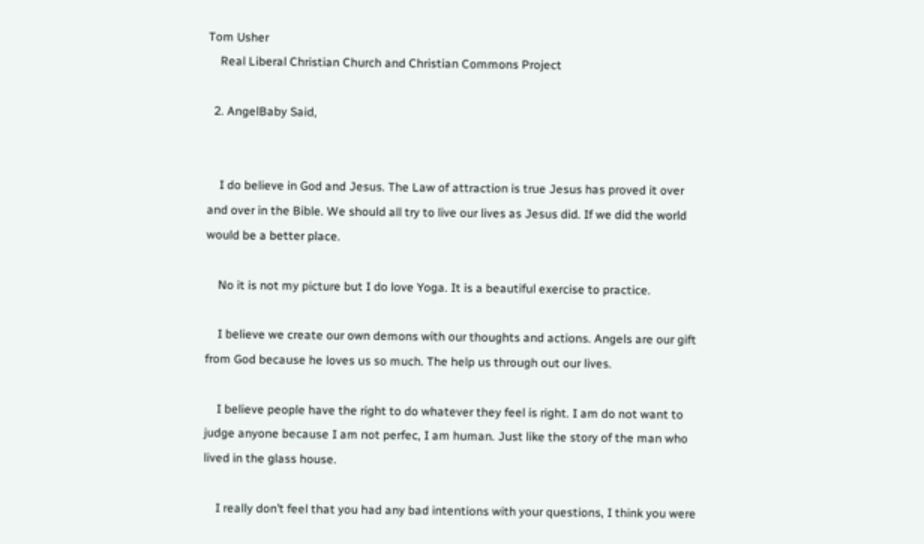Tom Usher
    Real Liberal Christian Church and Christian Commons Project

  2. AngelBaby Said,


    I do believe in God and Jesus. The Law of attraction is true Jesus has proved it over and over in the Bible. We should all try to live our lives as Jesus did. If we did the world would be a better place.

    No it is not my picture but I do love Yoga. It is a beautiful exercise to practice.

    I believe we create our own demons with our thoughts and actions. Angels are our gift from God because he loves us so much. The help us through out our lives.

    I believe people have the right to do whatever they feel is right. I am do not want to judge anyone because I am not perfec, I am human. Just like the story of the man who lived in the glass house.

    I really don’t feel that you had any bad intentions with your questions, I think you were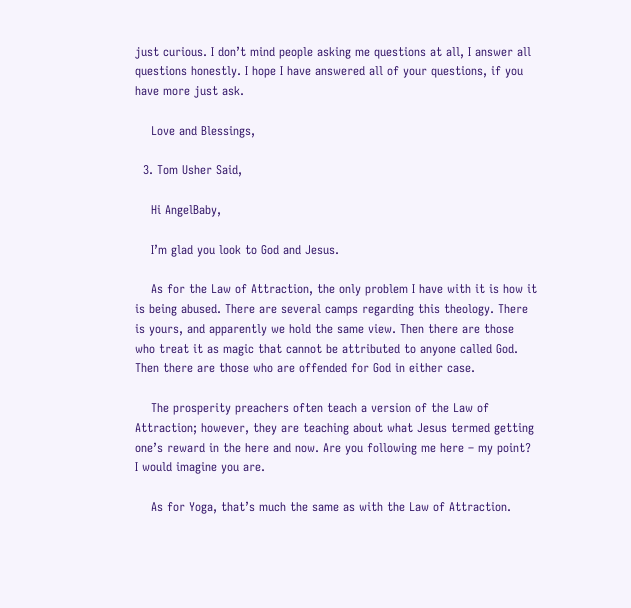just curious. I don’t mind people asking me questions at all, I answer all questions honestly. I hope I have answered all of your questions, if you have more just ask.

    Love and Blessings,

  3. Tom Usher Said,

    Hi AngelBaby,

    I’m glad you look to God and Jesus.

    As for the Law of Attraction, the only problem I have with it is how it is being abused. There are several camps regarding this theology. There is yours, and apparently we hold the same view. Then there are those who treat it as magic that cannot be attributed to anyone called God. Then there are those who are offended for God in either case.

    The prosperity preachers often teach a version of the Law of Attraction; however, they are teaching about what Jesus termed getting one’s reward in the here and now. Are you following me here – my point? I would imagine you are.

    As for Yoga, that’s much the same as with the Law of Attraction.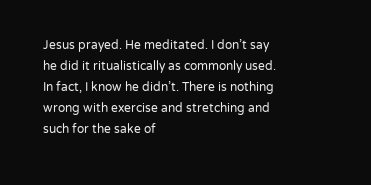Jesus prayed. He meditated. I don’t say he did it ritualistically as commonly used. In fact, I know he didn’t. There is nothing wrong with exercise and stretching and such for the sake of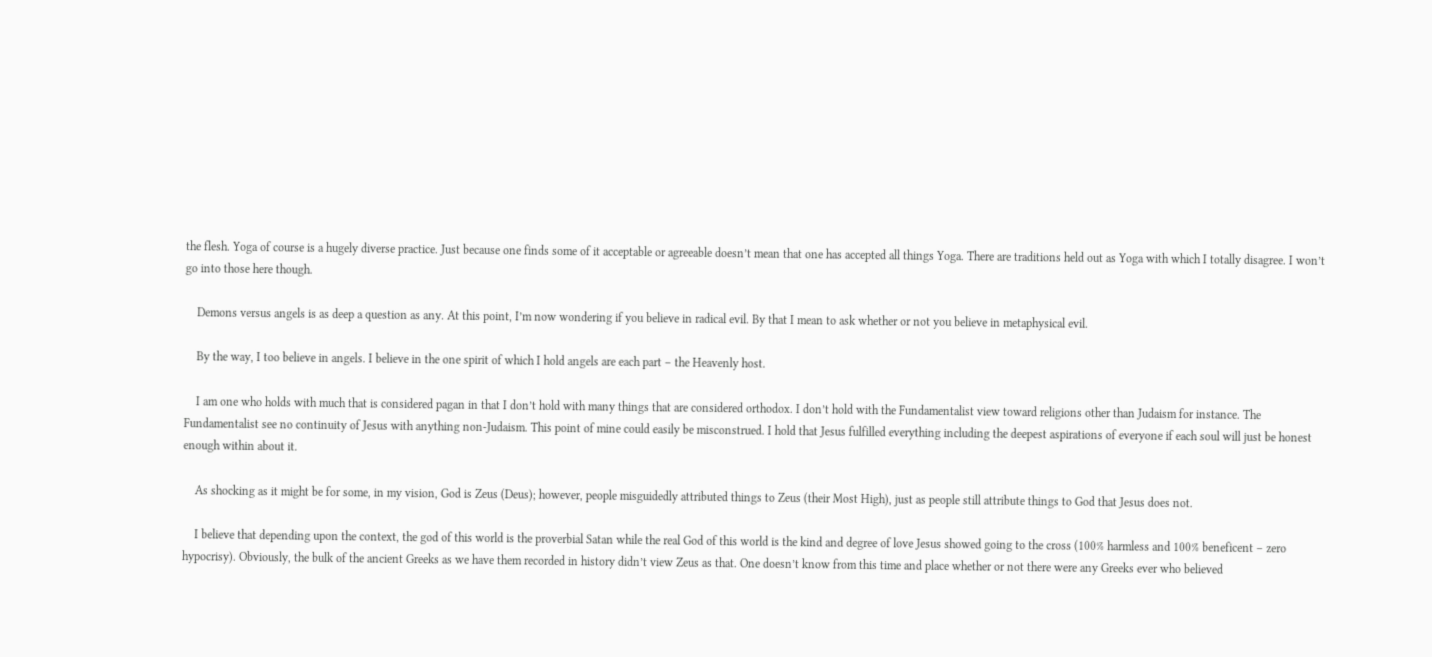the flesh. Yoga of course is a hugely diverse practice. Just because one finds some of it acceptable or agreeable doesn’t mean that one has accepted all things Yoga. There are traditions held out as Yoga with which I totally disagree. I won’t go into those here though.

    Demons versus angels is as deep a question as any. At this point, I’m now wondering if you believe in radical evil. By that I mean to ask whether or not you believe in metaphysical evil.

    By the way, I too believe in angels. I believe in the one spirit of which I hold angels are each part – the Heavenly host.

    I am one who holds with much that is considered pagan in that I don’t hold with many things that are considered orthodox. I don’t hold with the Fundamentalist view toward religions other than Judaism for instance. The Fundamentalist see no continuity of Jesus with anything non-Judaism. This point of mine could easily be misconstrued. I hold that Jesus fulfilled everything including the deepest aspirations of everyone if each soul will just be honest enough within about it.

    As shocking as it might be for some, in my vision, God is Zeus (Deus); however, people misguidedly attributed things to Zeus (their Most High), just as people still attribute things to God that Jesus does not.

    I believe that depending upon the context, the god of this world is the proverbial Satan while the real God of this world is the kind and degree of love Jesus showed going to the cross (100% harmless and 100% beneficent – zero hypocrisy). Obviously, the bulk of the ancient Greeks as we have them recorded in history didn’t view Zeus as that. One doesn’t know from this time and place whether or not there were any Greeks ever who believed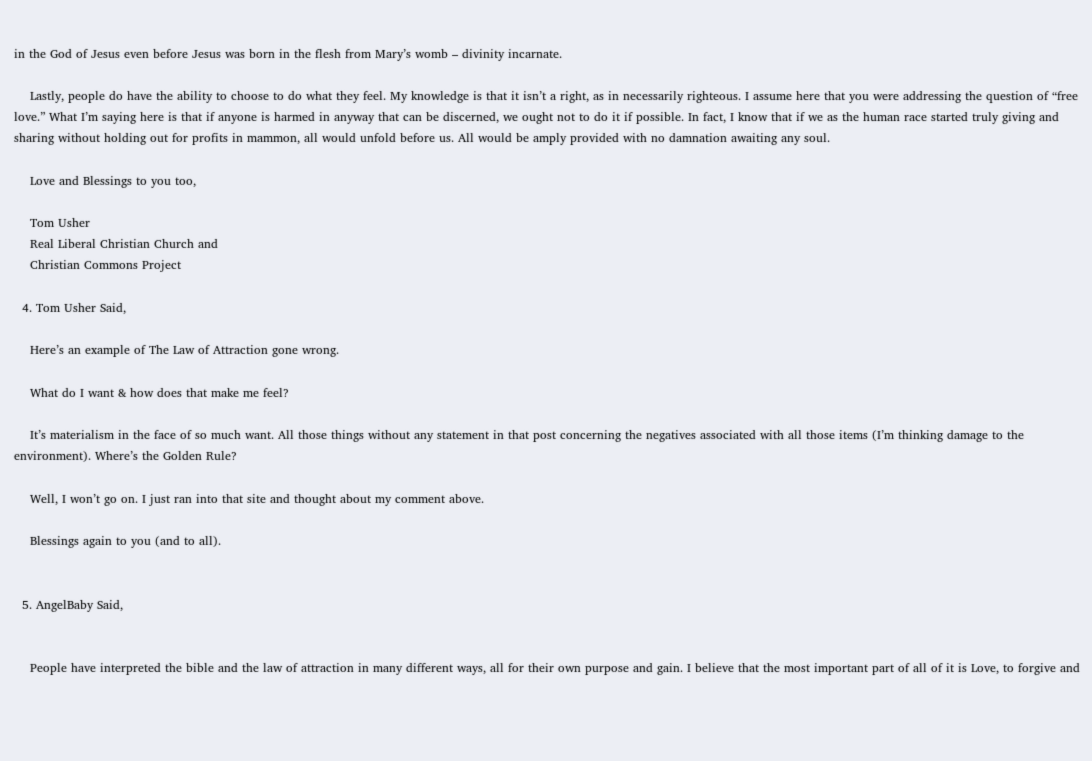in the God of Jesus even before Jesus was born in the flesh from Mary’s womb – divinity incarnate.

    Lastly, people do have the ability to choose to do what they feel. My knowledge is that it isn’t a right, as in necessarily righteous. I assume here that you were addressing the question of “free love.” What I’m saying here is that if anyone is harmed in anyway that can be discerned, we ought not to do it if possible. In fact, I know that if we as the human race started truly giving and sharing without holding out for profits in mammon, all would unfold before us. All would be amply provided with no damnation awaiting any soul.

    Love and Blessings to you too,

    Tom Usher
    Real Liberal Christian Church and
    Christian Commons Project

  4. Tom Usher Said,

    Here’s an example of The Law of Attraction gone wrong.

    What do I want & how does that make me feel?

    It’s materialism in the face of so much want. All those things without any statement in that post concerning the negatives associated with all those items (I’m thinking damage to the environment). Where’s the Golden Rule?

    Well, I won’t go on. I just ran into that site and thought about my comment above.

    Blessings again to you (and to all).


  5. AngelBaby Said,


    People have interpreted the bible and the law of attraction in many different ways, all for their own purpose and gain. I believe that the most important part of all of it is Love, to forgive and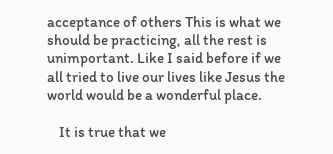acceptance of others This is what we should be practicing, all the rest is unimportant. Like I said before if we all tried to live our lives like Jesus the world would be a wonderful place.

    It is true that we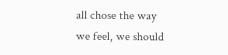all chose the way we feel, we should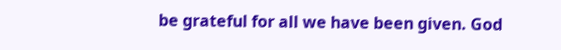be grateful for all we have been given. God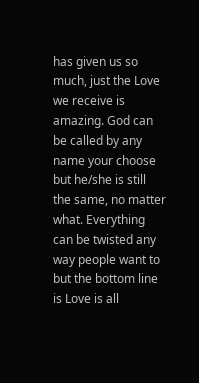has given us so much, just the Love we receive is amazing. God can be called by any name your choose but he/she is still the same, no matter what. Everything can be twisted any way people want to but the bottom line is Love is all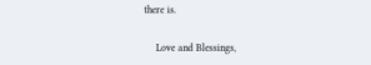there is.

    Love and Blessings,